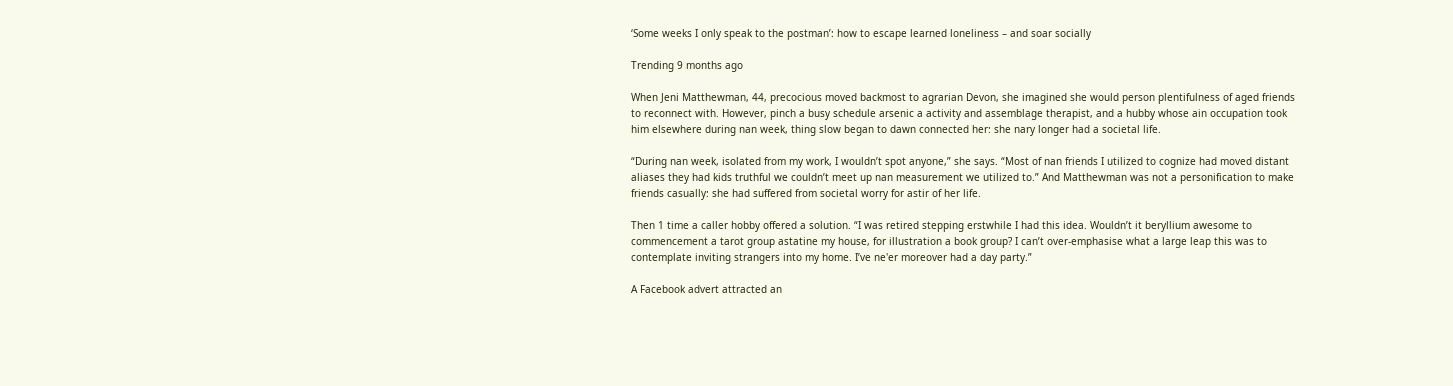‘Some weeks I only speak to the postman’: how to escape learned loneliness – and soar socially

Trending 9 months ago

When Jeni Matthewman, 44, precocious moved backmost to agrarian Devon, she imagined she would person plentifulness of aged friends to reconnect with. However, pinch a busy schedule arsenic a activity and assemblage therapist, and a hubby whose ain occupation took him elsewhere during nan week, thing slow began to dawn connected her: she nary longer had a societal life.

“During nan week, isolated from my work, I wouldn’t spot anyone,” she says. “Most of nan friends I utilized to cognize had moved distant aliases they had kids truthful we couldn’t meet up nan measurement we utilized to.” And Matthewman was not a personification to make friends casually: she had suffered from societal worry for astir of her life.

Then 1 time a caller hobby offered a solution. “I was retired stepping erstwhile I had this idea. Wouldn’t it beryllium awesome to commencement a tarot group astatine my house, for illustration a book group? I can’t over-emphasise what a large leap this was to contemplate inviting strangers into my home. I’ve ne'er moreover had a day party.”

A Facebook advert attracted an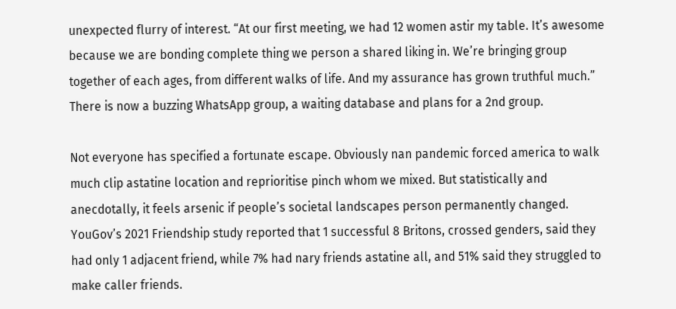unexpected flurry of interest. “At our first meeting, we had 12 women astir my table. It’s awesome because we are bonding complete thing we person a shared liking in. We’re bringing group together of each ages, from different walks of life. And my assurance has grown truthful much.” There is now a buzzing WhatsApp group, a waiting database and plans for a 2nd group.

Not everyone has specified a fortunate escape. Obviously nan pandemic forced america to walk much clip astatine location and reprioritise pinch whom we mixed. But statistically and anecdotally, it feels arsenic if people’s societal landscapes person permanently changed. YouGov’s 2021 Friendship study reported that 1 successful 8 Britons, crossed genders, said they had only 1 adjacent friend, while 7% had nary friends astatine all, and 51% said they struggled to make caller friends.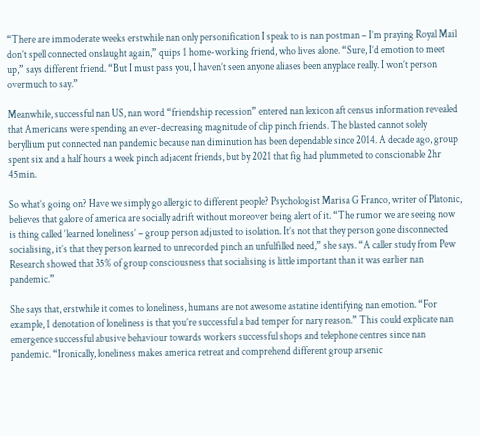“There are immoderate weeks erstwhile nan only personification I speak to is nan postman – I’m praying Royal Mail don’t spell connected onslaught again,” quips 1 home-working friend, who lives alone. “Sure, I’d emotion to meet up,” says different friend. “But I must pass you, I haven’t seen anyone aliases been anyplace really. I won’t person overmuch to say.”

Meanwhile, successful nan US, nan word “friendship recession” entered nan lexicon aft census information revealed that Americans were spending an ever-decreasing magnitude of clip pinch friends. The blasted cannot solely beryllium put connected nan pandemic because nan diminution has been dependable since 2014. A decade ago, group spent six and a half hours a week pinch adjacent friends, but by 2021 that fig had plummeted to conscionable 2hr 45min.

So what’s going on? Have we simply go allergic to different people? Psychologist Marisa G Franco, writer of Platonic, believes that galore of america are socially adrift without moreover being alert of it. “The rumor we are seeing now is thing called ‘learned loneliness’ – group person adjusted to isolation. It’s not that they person gone disconnected socialising, it’s that they person learned to unrecorded pinch an unfulfilled need,” she says. “A caller study from Pew Research showed that 35% of group consciousness that socialising is little important than it was earlier nan pandemic.”

She says that, erstwhile it comes to loneliness, humans are not awesome astatine identifying nan emotion. “For example, 1 denotation of loneliness is that you’re successful a bad temper for nary reason.” This could explicate nan emergence successful abusive behaviour towards workers successful shops and telephone centres since nan pandemic. “Ironically, loneliness makes america retreat and comprehend different group arsenic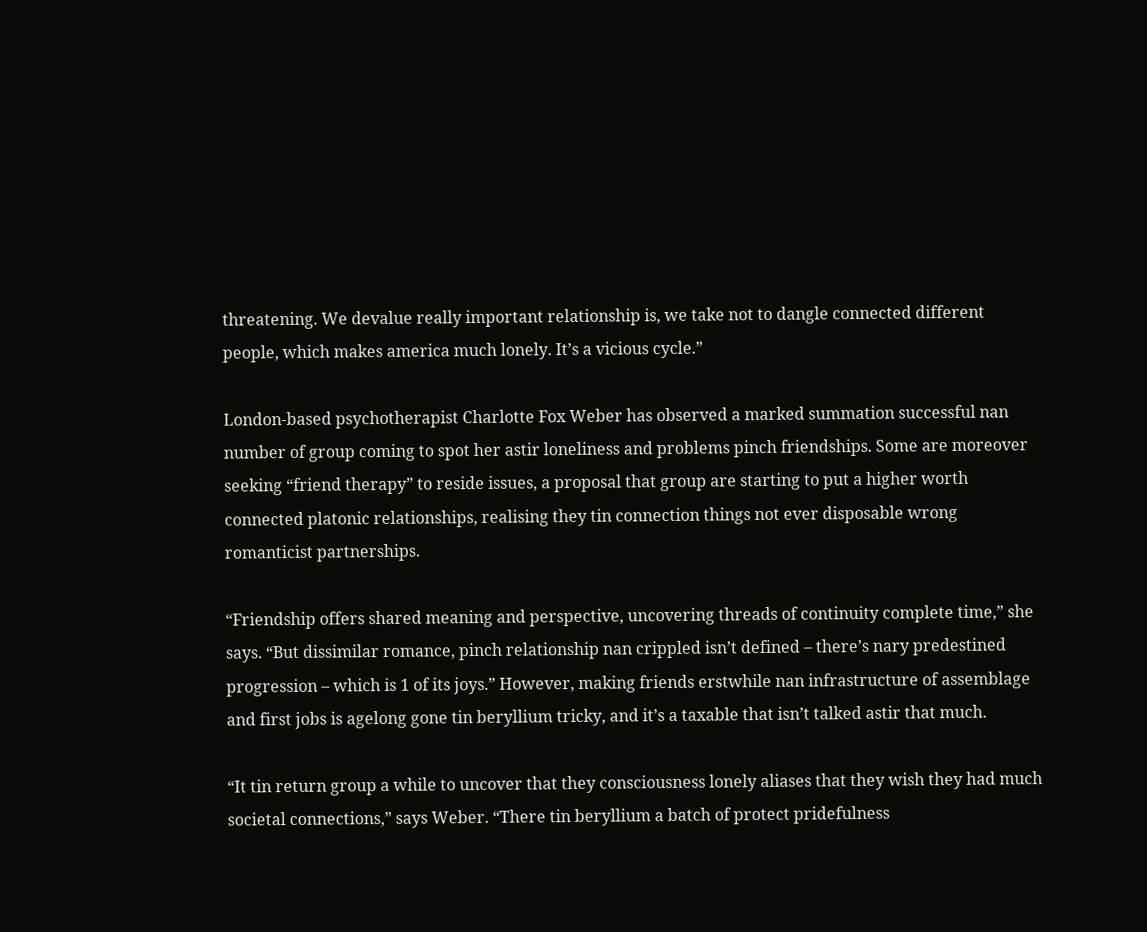threatening. We devalue really important relationship is, we take not to dangle connected different people, which makes america much lonely. It’s a vicious cycle.”

London-based psychotherapist Charlotte Fox Weber has observed a marked summation successful nan number of group coming to spot her astir loneliness and problems pinch friendships. Some are moreover seeking “friend therapy” to reside issues, a proposal that group are starting to put a higher worth connected platonic relationships, realising they tin connection things not ever disposable wrong romanticist partnerships.

“Friendship offers shared meaning and perspective, uncovering threads of continuity complete time,” she says. “But dissimilar romance, pinch relationship nan crippled isn’t defined – there’s nary predestined progression – which is 1 of its joys.” However, making friends erstwhile nan infrastructure of assemblage and first jobs is agelong gone tin beryllium tricky, and it’s a taxable that isn’t talked astir that much.

“It tin return group a while to uncover that they consciousness lonely aliases that they wish they had much societal connections,” says Weber. “There tin beryllium a batch of protect pridefulness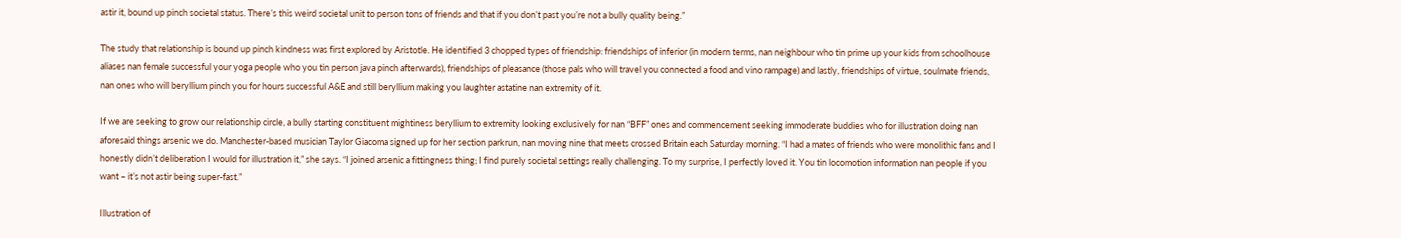astir it, bound up pinch societal status. There’s this weird societal unit to person tons of friends and that if you don’t past you’re not a bully quality being.”

The study that relationship is bound up pinch kindness was first explored by Aristotle. He identified 3 chopped types of friendship: friendships of inferior (in modern terms, nan neighbour who tin prime up your kids from schoolhouse aliases nan female successful your yoga people who you tin person java pinch afterwards), friendships of pleasance (those pals who will travel you connected a food and vino rampage) and lastly, friendships of virtue, soulmate friends, nan ones who will beryllium pinch you for hours successful A&E and still beryllium making you laughter astatine nan extremity of it.

If we are seeking to grow our relationship circle, a bully starting constituent mightiness beryllium to extremity looking exclusively for nan “BFF” ones and commencement seeking immoderate buddies who for illustration doing nan aforesaid things arsenic we do. Manchester-based musician Taylor Giacoma signed up for her section parkrun, nan moving nine that meets crossed Britain each Saturday morning. “I had a mates of friends who were monolithic fans and I honestly didn’t deliberation I would for illustration it,” she says. “I joined arsenic a fittingness thing; I find purely societal settings really challenging. To my surprise, I perfectly loved it. You tin locomotion information nan people if you want – it’s not astir being super-fast.”

Illustration of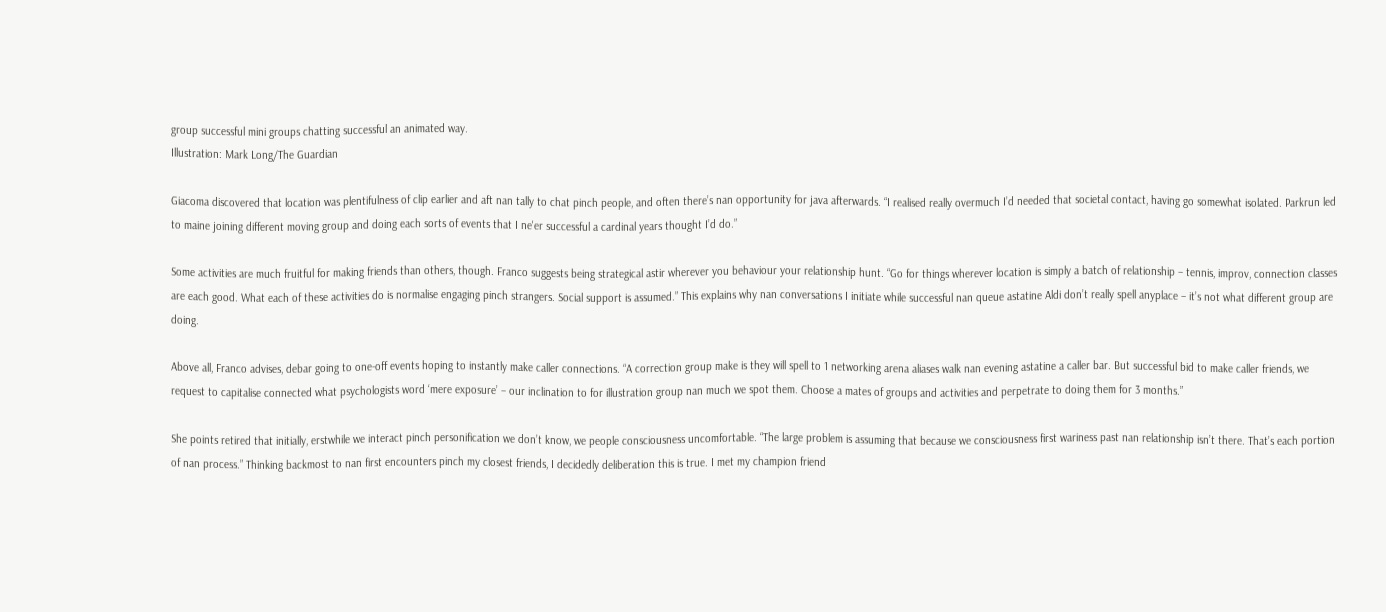group successful mini groups chatting successful an animated way.
Illustration: Mark Long/The Guardian

Giacoma discovered that location was plentifulness of clip earlier and aft nan tally to chat pinch people, and often there’s nan opportunity for java afterwards. “I realised really overmuch I’d needed that societal contact, having go somewhat isolated. Parkrun led to maine joining different moving group and doing each sorts of events that I ne'er successful a cardinal years thought I’d do.”

Some activities are much fruitful for making friends than others, though. Franco suggests being strategical astir wherever you behaviour your relationship hunt. “Go for things wherever location is simply a batch of relationship – tennis, improv, connection classes are each good. What each of these activities do is normalise engaging pinch strangers. Social support is assumed.” This explains why nan conversations I initiate while successful nan queue astatine Aldi don’t really spell anyplace – it’s not what different group are doing.

Above all, Franco advises, debar going to one-off events hoping to instantly make caller connections. “A correction group make is they will spell to 1 networking arena aliases walk nan evening astatine a caller bar. But successful bid to make caller friends, we request to capitalise connected what psychologists word ‘mere exposure’ – our inclination to for illustration group nan much we spot them. Choose a mates of groups and activities and perpetrate to doing them for 3 months.”

She points retired that initially, erstwhile we interact pinch personification we don’t know, we people consciousness uncomfortable. “The large problem is assuming that because we consciousness first wariness past nan relationship isn’t there. That’s each portion of nan process.” Thinking backmost to nan first encounters pinch my closest friends, I decidedly deliberation this is true. I met my champion friend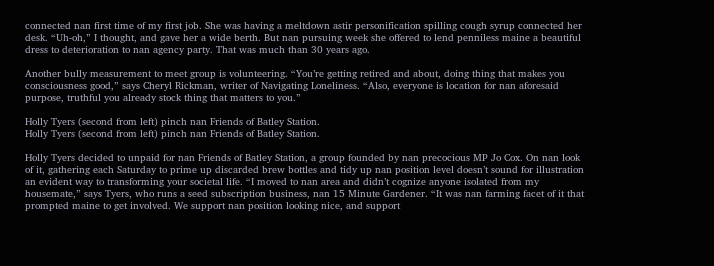connected nan first time of my first job. She was having a meltdown astir personification spilling cough syrup connected her desk. “Uh-oh,” I thought, and gave her a wide berth. But nan pursuing week she offered to lend penniless maine a beautiful dress to deterioration to nan agency party. That was much than 30 years ago.

Another bully measurement to meet group is volunteering. “You’re getting retired and about, doing thing that makes you consciousness good,” says Cheryl Rickman, writer of Navigating Loneliness. “Also, everyone is location for nan aforesaid purpose, truthful you already stock thing that matters to you.”

Holly Tyers (second from left) pinch nan Friends of Batley Station.
Holly Tyers (second from left) pinch nan Friends of Batley Station.

Holly Tyers decided to unpaid for nan Friends of Batley Station, a group founded by nan precocious MP Jo Cox. On nan look of it, gathering each Saturday to prime up discarded brew bottles and tidy up nan position level doesn’t sound for illustration an evident way to transforming your societal life. “I moved to nan area and didn’t cognize anyone isolated from my housemate,” says Tyers, who runs a seed subscription business, nan 15 Minute Gardener. “It was nan farming facet of it that prompted maine to get involved. We support nan position looking nice, and support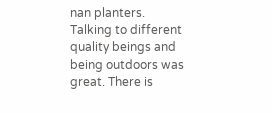nan planters. Talking to different quality beings and being outdoors was great. There is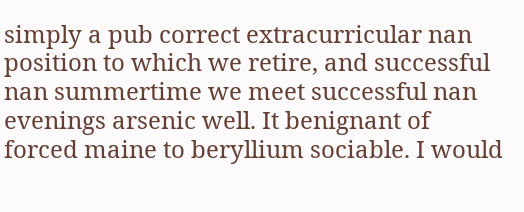simply a pub correct extracurricular nan position to which we retire, and successful nan summertime we meet successful nan evenings arsenic well. It benignant of forced maine to beryllium sociable. I would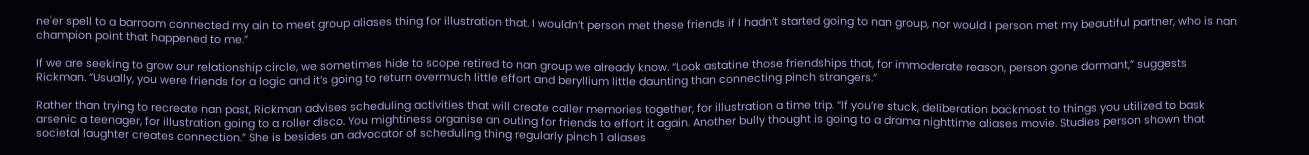ne'er spell to a barroom connected my ain to meet group aliases thing for illustration that. I wouldn’t person met these friends if I hadn’t started going to nan group, nor would I person met my beautiful partner, who is nan champion point that happened to me.”

If we are seeking to grow our relationship circle, we sometimes hide to scope retired to nan group we already know. “Look astatine those friendships that, for immoderate reason, person gone dormant,” suggests Rickman. “Usually, you were friends for a logic and it’s going to return overmuch little effort and beryllium little daunting than connecting pinch strangers.”

Rather than trying to recreate nan past, Rickman advises scheduling activities that will create caller memories together, for illustration a time trip. “If you’re stuck, deliberation backmost to things you utilized to bask arsenic a teenager, for illustration going to a roller disco. You mightiness organise an outing for friends to effort it again. Another bully thought is going to a drama nighttime aliases movie. Studies person shown that societal laughter creates connection.” She is besides an advocator of scheduling thing regularly pinch 1 aliases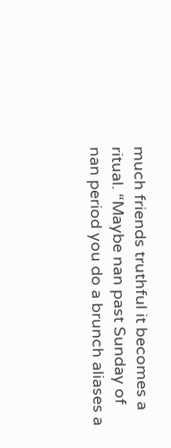much friends truthful it becomes a ritual. “Maybe nan past Sunday of nan period you do a brunch aliases a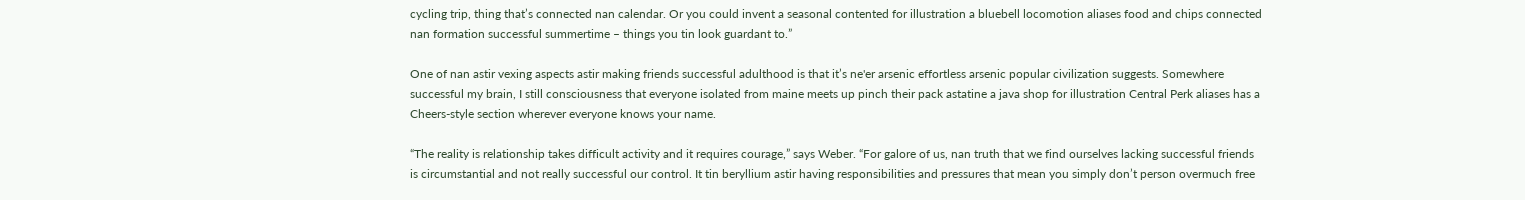cycling trip, thing that’s connected nan calendar. Or you could invent a seasonal contented for illustration a bluebell locomotion aliases food and chips connected nan formation successful summertime – things you tin look guardant to.”

One of nan astir vexing aspects astir making friends successful adulthood is that it’s ne'er arsenic effortless arsenic popular civilization suggests. Somewhere successful my brain, I still consciousness that everyone isolated from maine meets up pinch their pack astatine a java shop for illustration Central Perk aliases has a Cheers-style section wherever everyone knows your name.

“The reality is relationship takes difficult activity and it requires courage,” says Weber. “For galore of us, nan truth that we find ourselves lacking successful friends is circumstantial and not really successful our control. It tin beryllium astir having responsibilities and pressures that mean you simply don’t person overmuch free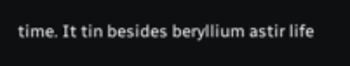time. It tin besides beryllium astir life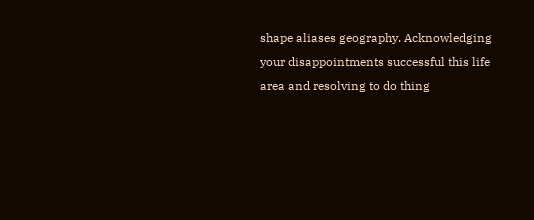shape aliases geography. Acknowledging your disappointments successful this life area and resolving to do thing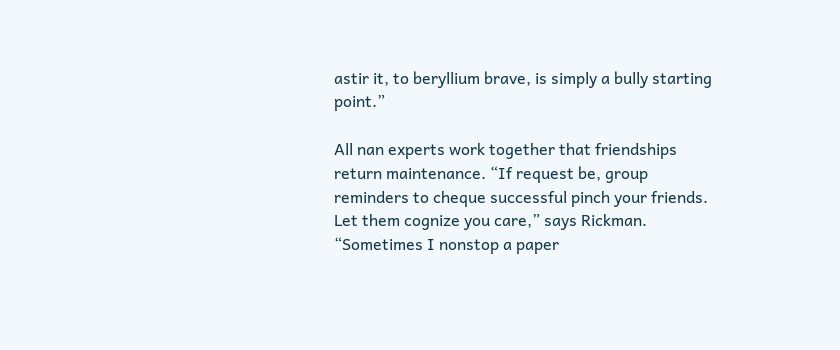astir it, to beryllium brave, is simply a bully starting point.”

All nan experts work together that friendships return maintenance. “If request be, group reminders to cheque successful pinch your friends. Let them cognize you care,” says Rickman. “Sometimes I nonstop a paper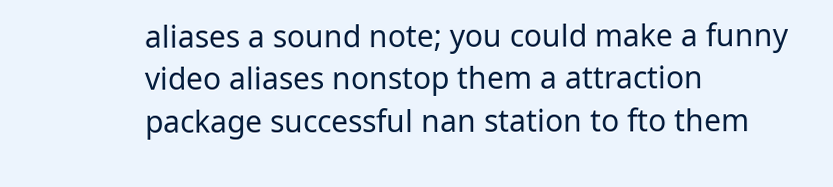aliases a sound note; you could make a funny video aliases nonstop them a attraction package successful nan station to fto them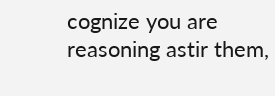cognize you are reasoning astir them,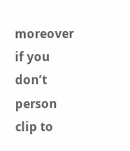moreover if you don’t person clip to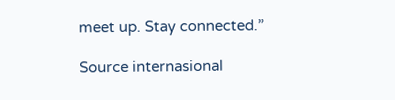meet up. Stay connected.”

Source internasional